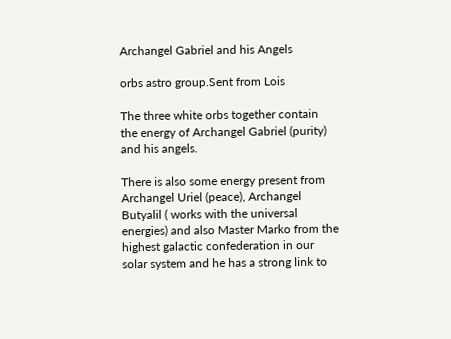Archangel Gabriel and his Angels

orbs astro group.Sent from Lois

The three white orbs together contain the energy of Archangel Gabriel (purity) and his angels.

There is also some energy present from Archangel Uriel (peace), Archangel Butyalil ( works with the universal energies) and also Master Marko from the highest galactic confederation in our solar system and he has a strong link to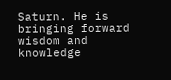Saturn. He is bringing forward wisdom and knowledge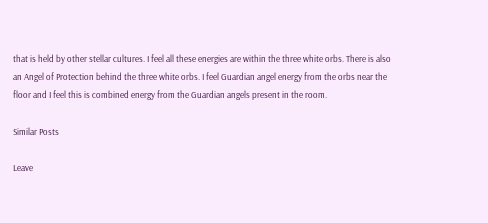that is held by other stellar cultures. I feel all these energies are within the three white orbs. There is also an Angel of Protection behind the three white orbs. I feel Guardian angel energy from the orbs near the
floor and I feel this is combined energy from the Guardian angels present in the room.

Similar Posts

Leave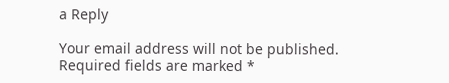a Reply

Your email address will not be published. Required fields are marked *